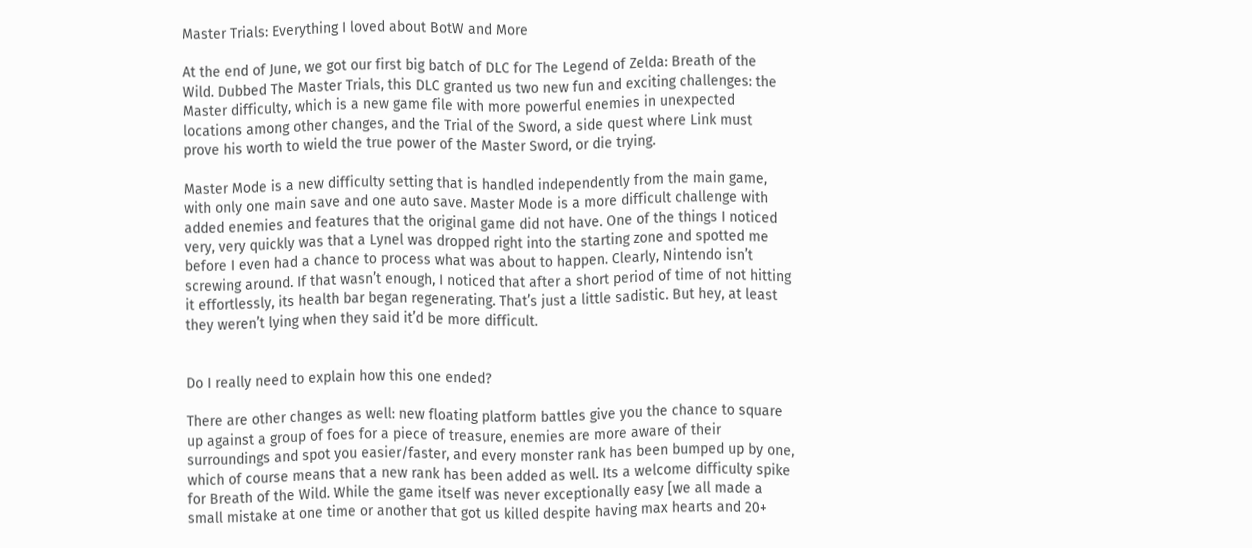Master Trials: Everything I loved about BotW and More

At the end of June, we got our first big batch of DLC for The Legend of Zelda: Breath of the Wild. Dubbed The Master Trials, this DLC granted us two new fun and exciting challenges: the Master difficulty, which is a new game file with more powerful enemies in unexpected locations among other changes, and the Trial of the Sword, a side quest where Link must prove his worth to wield the true power of the Master Sword, or die trying.

Master Mode is a new difficulty setting that is handled independently from the main game, with only one main save and one auto save. Master Mode is a more difficult challenge with added enemies and features that the original game did not have. One of the things I noticed very, very quickly was that a Lynel was dropped right into the starting zone and spotted me before I even had a chance to process what was about to happen. Clearly, Nintendo isn’t screwing around. If that wasn’t enough, I noticed that after a short period of time of not hitting it effortlessly, its health bar began regenerating. That’s just a little sadistic. But hey, at least they weren’t lying when they said it’d be more difficult.


Do I really need to explain how this one ended?

There are other changes as well: new floating platform battles give you the chance to square up against a group of foes for a piece of treasure, enemies are more aware of their surroundings and spot you easier/faster, and every monster rank has been bumped up by one, which of course means that a new rank has been added as well. Its a welcome difficulty spike for Breath of the Wild. While the game itself was never exceptionally easy [we all made a small mistake at one time or another that got us killed despite having max hearts and 20+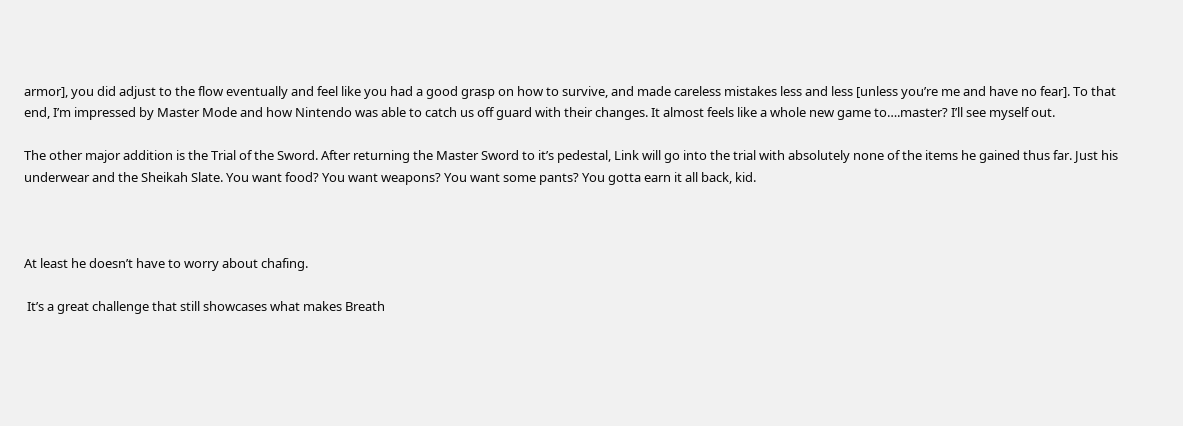armor], you did adjust to the flow eventually and feel like you had a good grasp on how to survive, and made careless mistakes less and less [unless you’re me and have no fear]. To that end, I’m impressed by Master Mode and how Nintendo was able to catch us off guard with their changes. It almost feels like a whole new game to….master? I’ll see myself out.

The other major addition is the Trial of the Sword. After returning the Master Sword to it’s pedestal, Link will go into the trial with absolutely none of the items he gained thus far. Just his underwear and the Sheikah Slate. You want food? You want weapons? You want some pants? You gotta earn it all back, kid.



At least he doesn’t have to worry about chafing.

 It’s a great challenge that still showcases what makes Breath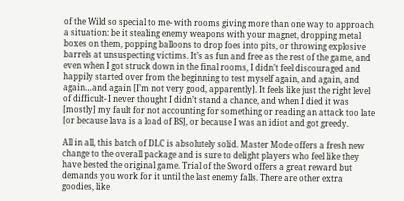of the Wild so special to me- with rooms giving more than one way to approach a situation: be it stealing enemy weapons with your magnet, dropping metal boxes on them, popping balloons to drop foes into pits, or throwing explosive barrels at unsuspecting victims. It’s as fun and free as the rest of the game, and even when I got struck down in the final rooms, I didn’t feel discouraged and happily started over from the beginning to test myself again, and again, and again…and again [I’m not very good, apparently]. It feels like just the right level of difficult- I never thought I didn’t stand a chance, and when I died it was [mostly] my fault for not accounting for something or reading an attack too late [or because lava is a load of BS], or because I was an idiot and got greedy.

All in all, this batch of DLC is absolutely solid. Master Mode offers a fresh new change to the overall package and is sure to delight players who feel like they have bested the original game. Trial of the Sword offers a great reward but demands you work for it until the last enemy falls. There are other extra goodies, like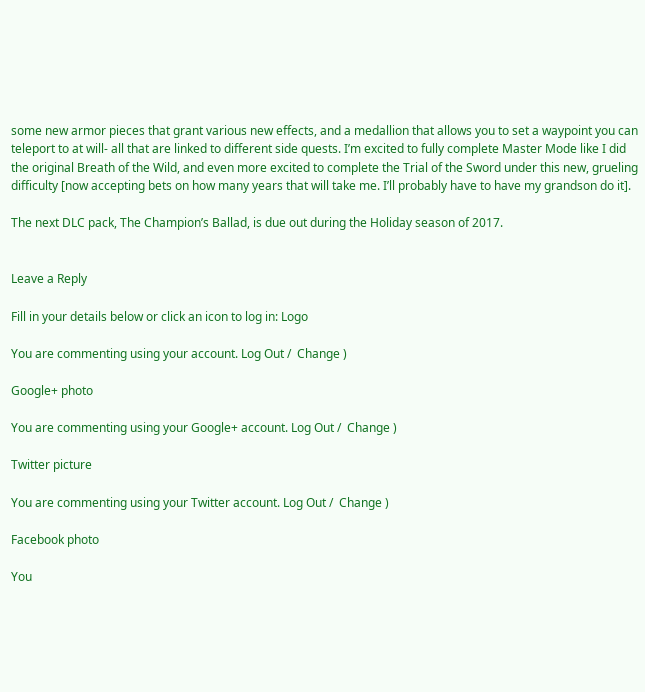some new armor pieces that grant various new effects, and a medallion that allows you to set a waypoint you can teleport to at will- all that are linked to different side quests. I’m excited to fully complete Master Mode like I did the original Breath of the Wild, and even more excited to complete the Trial of the Sword under this new, grueling difficulty [now accepting bets on how many years that will take me. I’ll probably have to have my grandson do it].

The next DLC pack, The Champion’s Ballad, is due out during the Holiday season of 2017.


Leave a Reply

Fill in your details below or click an icon to log in: Logo

You are commenting using your account. Log Out /  Change )

Google+ photo

You are commenting using your Google+ account. Log Out /  Change )

Twitter picture

You are commenting using your Twitter account. Log Out /  Change )

Facebook photo

You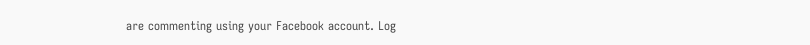are commenting using your Facebook account. Log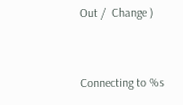Out /  Change )


Connecting to %s